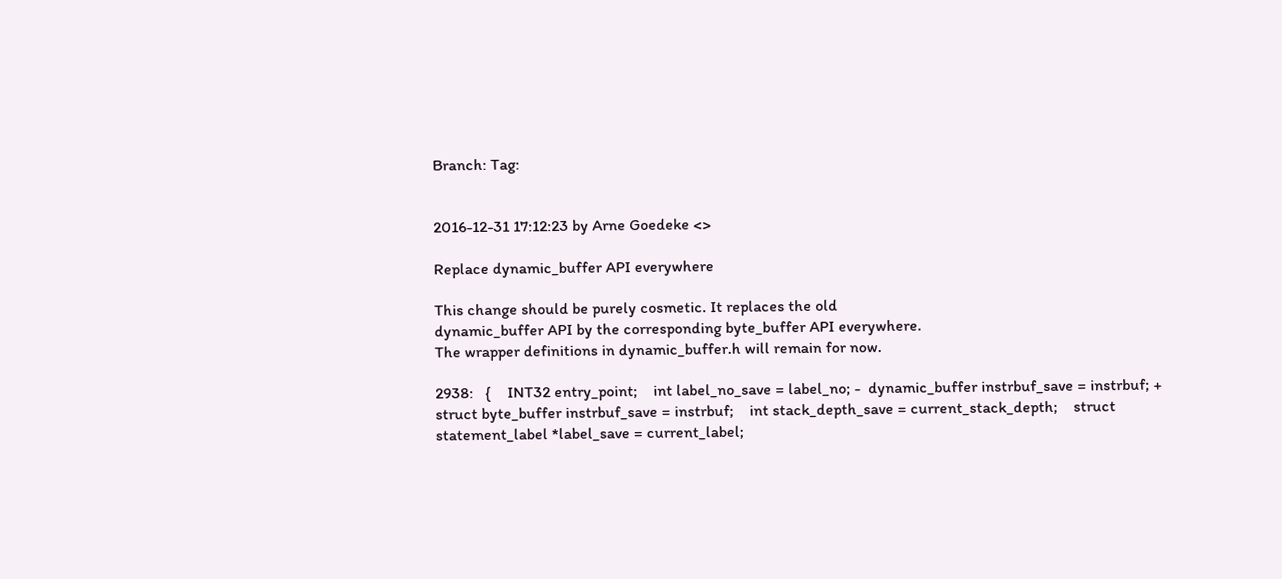Branch: Tag:


2016-12-31 17:12:23 by Arne Goedeke <>

Replace dynamic_buffer API everywhere

This change should be purely cosmetic. It replaces the old
dynamic_buffer API by the corresponding byte_buffer API everywhere.
The wrapper definitions in dynamic_buffer.h will remain for now.

2938:   {    INT32 entry_point;    int label_no_save = label_no; -  dynamic_buffer instrbuf_save = instrbuf; +  struct byte_buffer instrbuf_save = instrbuf;    int stack_depth_save = current_stack_depth;    struct statement_label *label_save = current_label;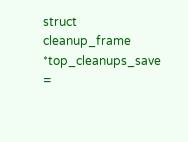struct cleanup_frame *top_cleanups_save =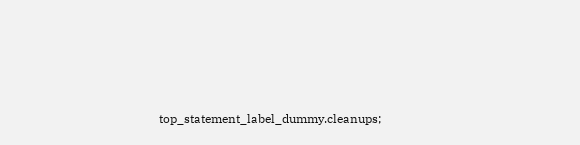top_statement_label_dummy.cleanups;